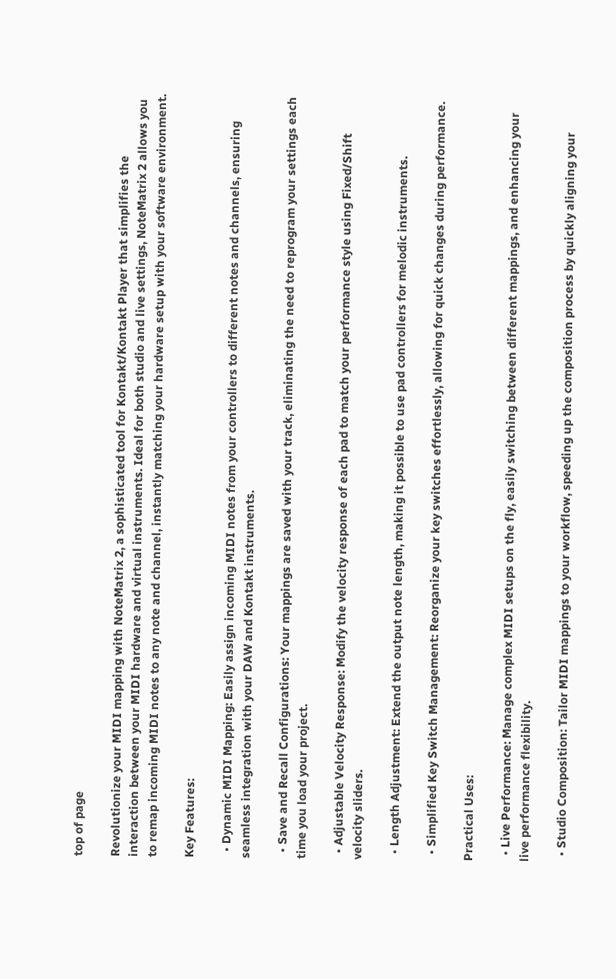top of page

Revolutionize your MIDI mapping with NoteMatrix 2, a sophisticated tool for Kontakt/Kontakt Player that simplifies the interaction between your MIDI hardware and virtual instruments. Ideal for both studio and live settings, NoteMatrix 2 allows you to remap incoming MIDI notes to any note and channel, instantly matching your hardware setup with your software environment.

Key Features:

  • Dynamic MIDI Mapping: Easily assign incoming MIDI notes from your controllers to different notes and channels, ensuring seamless integration with your DAW and Kontakt instruments.

  • Save and Recall Configurations: Your mappings are saved with your track, eliminating the need to reprogram your settings each time you load your project.

  • Adjustable Velocity Response: Modify the velocity response of each pad to match your performance style using Fixed/Shift velocity sliders.

  • Length Adjustment: Extend the output note length, making it possible to use pad controllers for melodic instruments.

  • Simplified Key Switch Management: Reorganize your key switches effortlessly, allowing for quick changes during performance.

Practical Uses:

  • Live Performance: Manage complex MIDI setups on the fly, easily switching between different mappings, and enhancing your live performance flexibility.

  • Studio Composition: Tailor MIDI mappings to your workflow, speeding up the composition process by quickly aligning your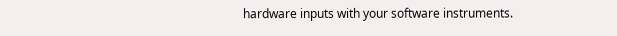hardware inputs with your software instruments.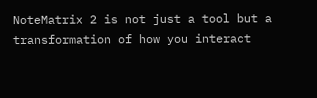NoteMatrix 2 is not just a tool but a transformation of how you interact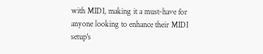with MIDI, making it a must-have for anyone looking to enhance their MIDI setup's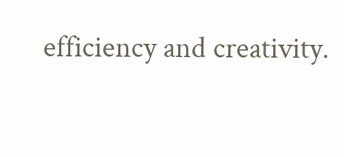efficiency and creativity.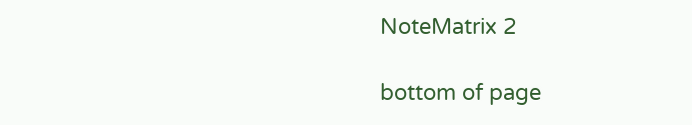NoteMatrix 2

bottom of page